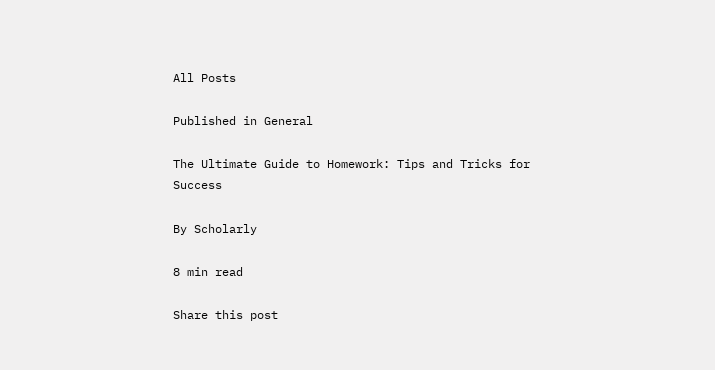All Posts

Published in General

The Ultimate Guide to Homework: Tips and Tricks for Success

By Scholarly

8 min read

Share this post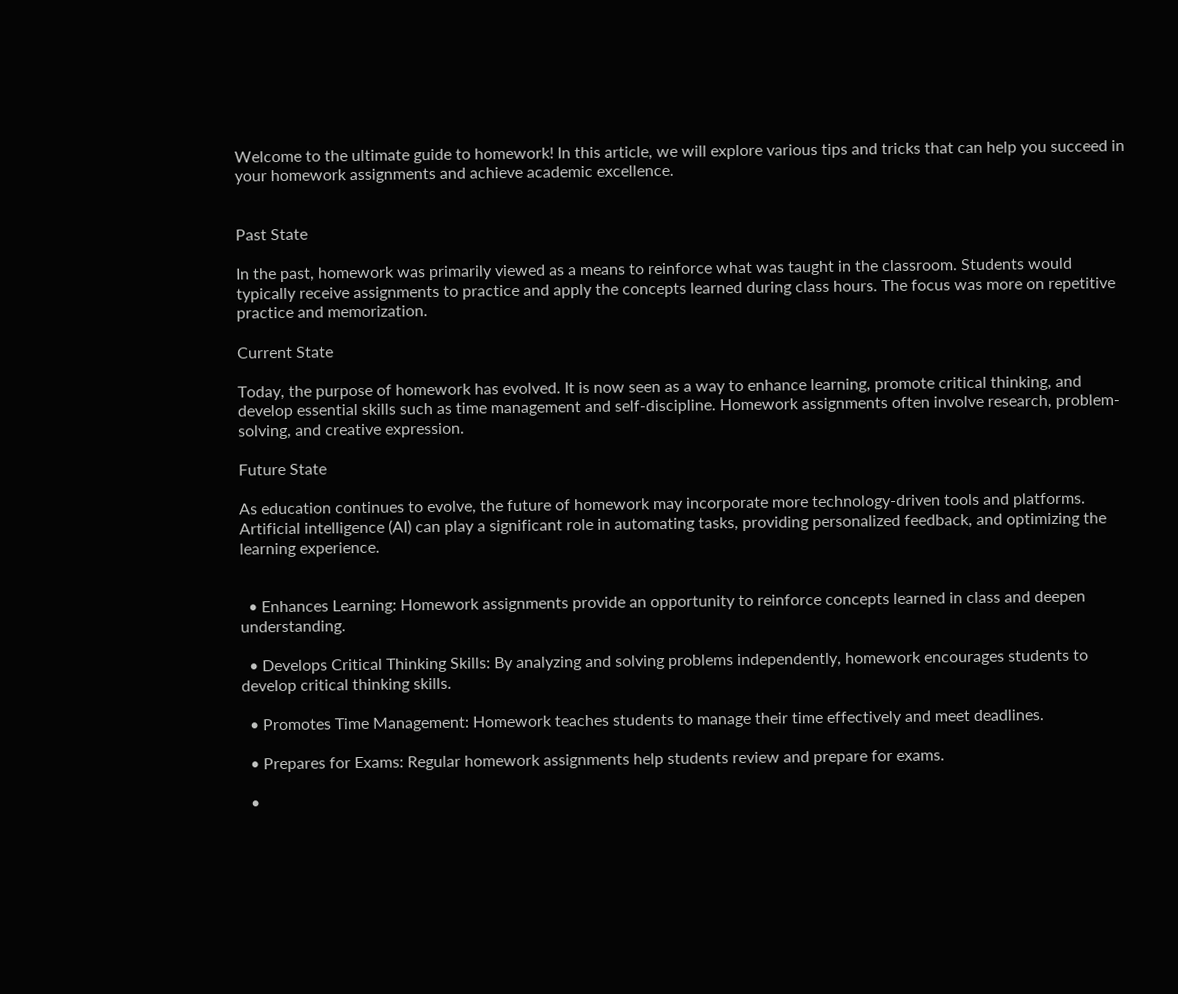Welcome to the ultimate guide to homework! In this article, we will explore various tips and tricks that can help you succeed in your homework assignments and achieve academic excellence.


Past State

In the past, homework was primarily viewed as a means to reinforce what was taught in the classroom. Students would typically receive assignments to practice and apply the concepts learned during class hours. The focus was more on repetitive practice and memorization.

Current State

Today, the purpose of homework has evolved. It is now seen as a way to enhance learning, promote critical thinking, and develop essential skills such as time management and self-discipline. Homework assignments often involve research, problem-solving, and creative expression.

Future State

As education continues to evolve, the future of homework may incorporate more technology-driven tools and platforms. Artificial intelligence (AI) can play a significant role in automating tasks, providing personalized feedback, and optimizing the learning experience.


  • Enhances Learning: Homework assignments provide an opportunity to reinforce concepts learned in class and deepen understanding.

  • Develops Critical Thinking Skills: By analyzing and solving problems independently, homework encourages students to develop critical thinking skills.

  • Promotes Time Management: Homework teaches students to manage their time effectively and meet deadlines.

  • Prepares for Exams: Regular homework assignments help students review and prepare for exams.

  •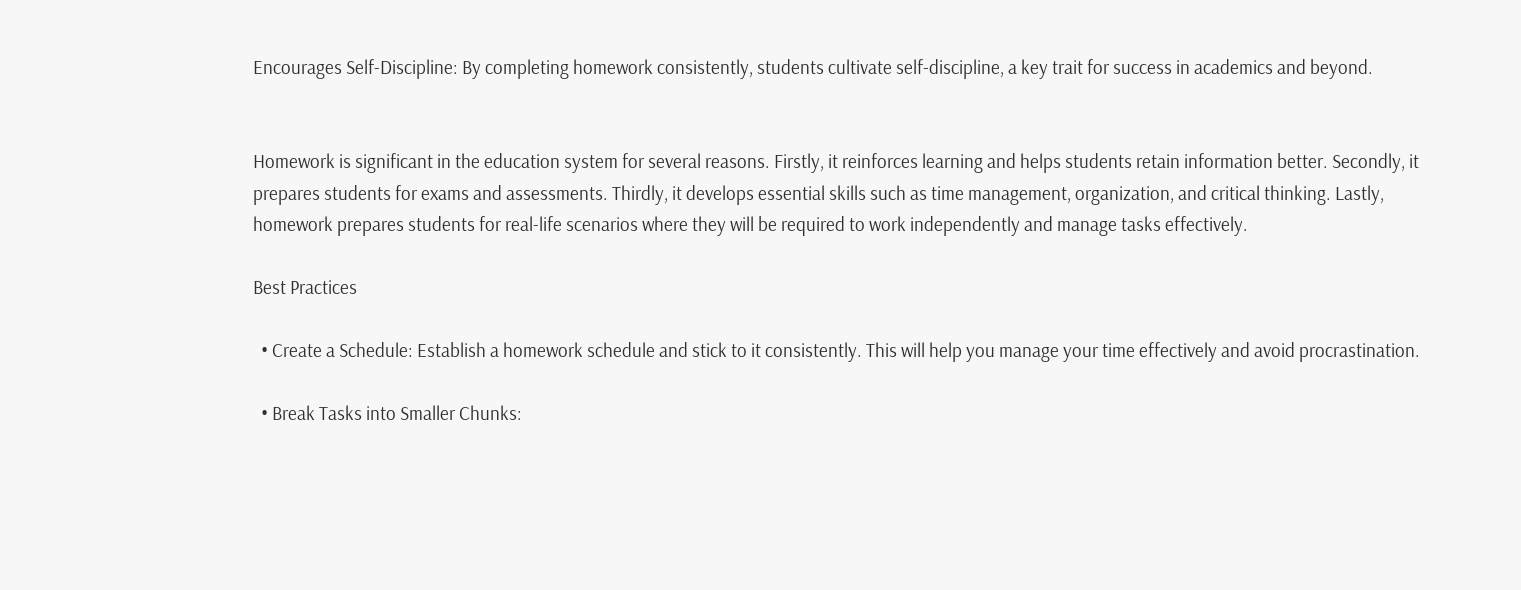Encourages Self-Discipline: By completing homework consistently, students cultivate self-discipline, a key trait for success in academics and beyond.


Homework is significant in the education system for several reasons. Firstly, it reinforces learning and helps students retain information better. Secondly, it prepares students for exams and assessments. Thirdly, it develops essential skills such as time management, organization, and critical thinking. Lastly, homework prepares students for real-life scenarios where they will be required to work independently and manage tasks effectively.

Best Practices

  • Create a Schedule: Establish a homework schedule and stick to it consistently. This will help you manage your time effectively and avoid procrastination.

  • Break Tasks into Smaller Chunks: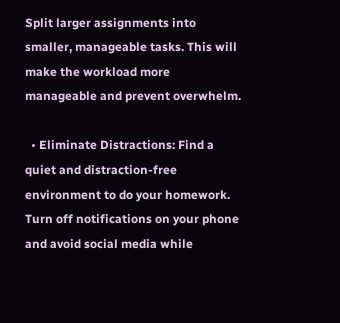Split larger assignments into smaller, manageable tasks. This will make the workload more manageable and prevent overwhelm.

  • Eliminate Distractions: Find a quiet and distraction-free environment to do your homework. Turn off notifications on your phone and avoid social media while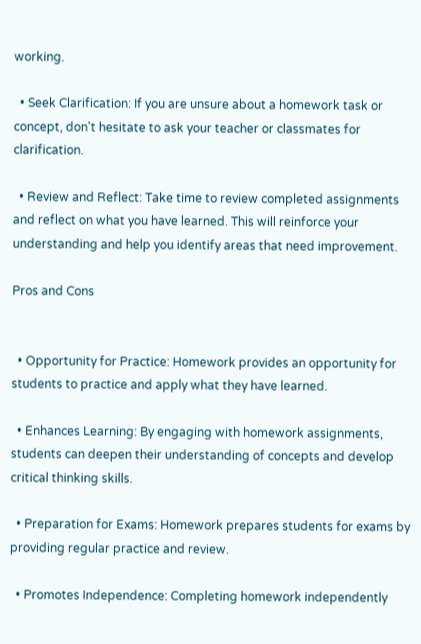working.

  • Seek Clarification: If you are unsure about a homework task or concept, don't hesitate to ask your teacher or classmates for clarification.

  • Review and Reflect: Take time to review completed assignments and reflect on what you have learned. This will reinforce your understanding and help you identify areas that need improvement.

Pros and Cons


  • Opportunity for Practice: Homework provides an opportunity for students to practice and apply what they have learned.

  • Enhances Learning: By engaging with homework assignments, students can deepen their understanding of concepts and develop critical thinking skills.

  • Preparation for Exams: Homework prepares students for exams by providing regular practice and review.

  • Promotes Independence: Completing homework independently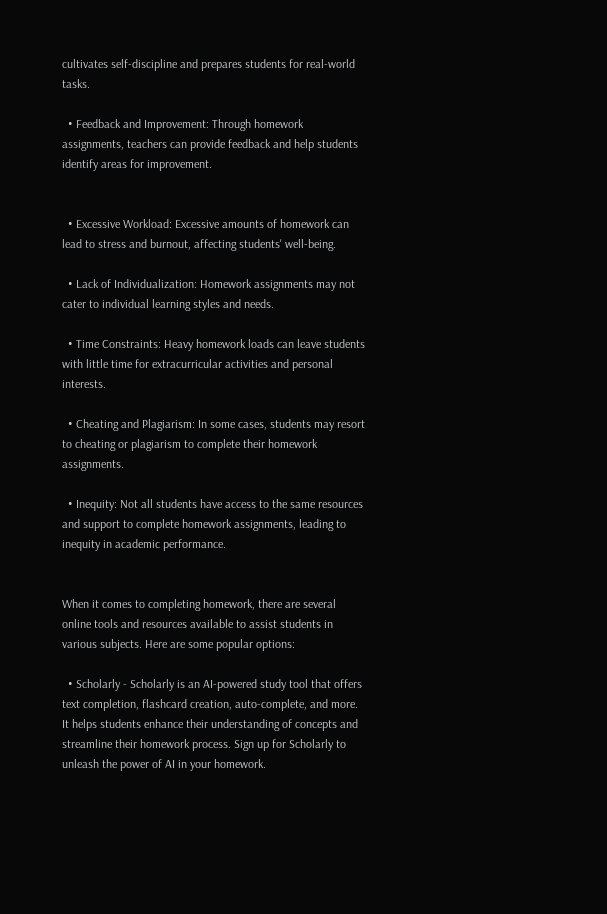cultivates self-discipline and prepares students for real-world tasks.

  • Feedback and Improvement: Through homework assignments, teachers can provide feedback and help students identify areas for improvement.


  • Excessive Workload: Excessive amounts of homework can lead to stress and burnout, affecting students' well-being.

  • Lack of Individualization: Homework assignments may not cater to individual learning styles and needs.

  • Time Constraints: Heavy homework loads can leave students with little time for extracurricular activities and personal interests.

  • Cheating and Plagiarism: In some cases, students may resort to cheating or plagiarism to complete their homework assignments.

  • Inequity: Not all students have access to the same resources and support to complete homework assignments, leading to inequity in academic performance.


When it comes to completing homework, there are several online tools and resources available to assist students in various subjects. Here are some popular options:

  • Scholarly - Scholarly is an AI-powered study tool that offers text completion, flashcard creation, auto-complete, and more. It helps students enhance their understanding of concepts and streamline their homework process. Sign up for Scholarly to unleash the power of AI in your homework.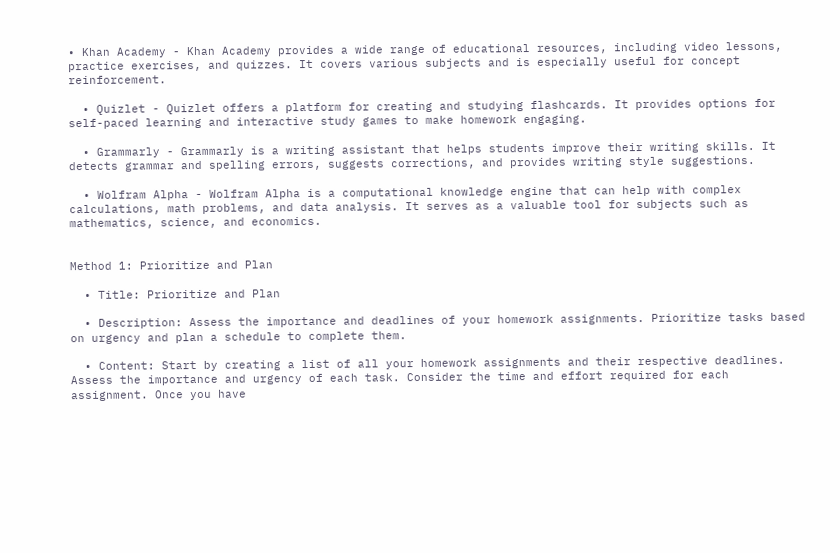• Khan Academy - Khan Academy provides a wide range of educational resources, including video lessons, practice exercises, and quizzes. It covers various subjects and is especially useful for concept reinforcement.

  • Quizlet - Quizlet offers a platform for creating and studying flashcards. It provides options for self-paced learning and interactive study games to make homework engaging.

  • Grammarly - Grammarly is a writing assistant that helps students improve their writing skills. It detects grammar and spelling errors, suggests corrections, and provides writing style suggestions.

  • Wolfram Alpha - Wolfram Alpha is a computational knowledge engine that can help with complex calculations, math problems, and data analysis. It serves as a valuable tool for subjects such as mathematics, science, and economics.


Method 1: Prioritize and Plan

  • Title: Prioritize and Plan

  • Description: Assess the importance and deadlines of your homework assignments. Prioritize tasks based on urgency and plan a schedule to complete them.

  • Content: Start by creating a list of all your homework assignments and their respective deadlines. Assess the importance and urgency of each task. Consider the time and effort required for each assignment. Once you have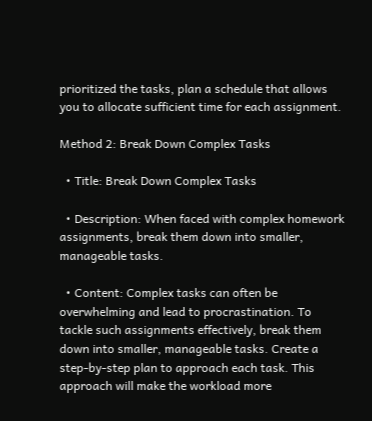prioritized the tasks, plan a schedule that allows you to allocate sufficient time for each assignment.

Method 2: Break Down Complex Tasks

  • Title: Break Down Complex Tasks

  • Description: When faced with complex homework assignments, break them down into smaller, manageable tasks.

  • Content: Complex tasks can often be overwhelming and lead to procrastination. To tackle such assignments effectively, break them down into smaller, manageable tasks. Create a step-by-step plan to approach each task. This approach will make the workload more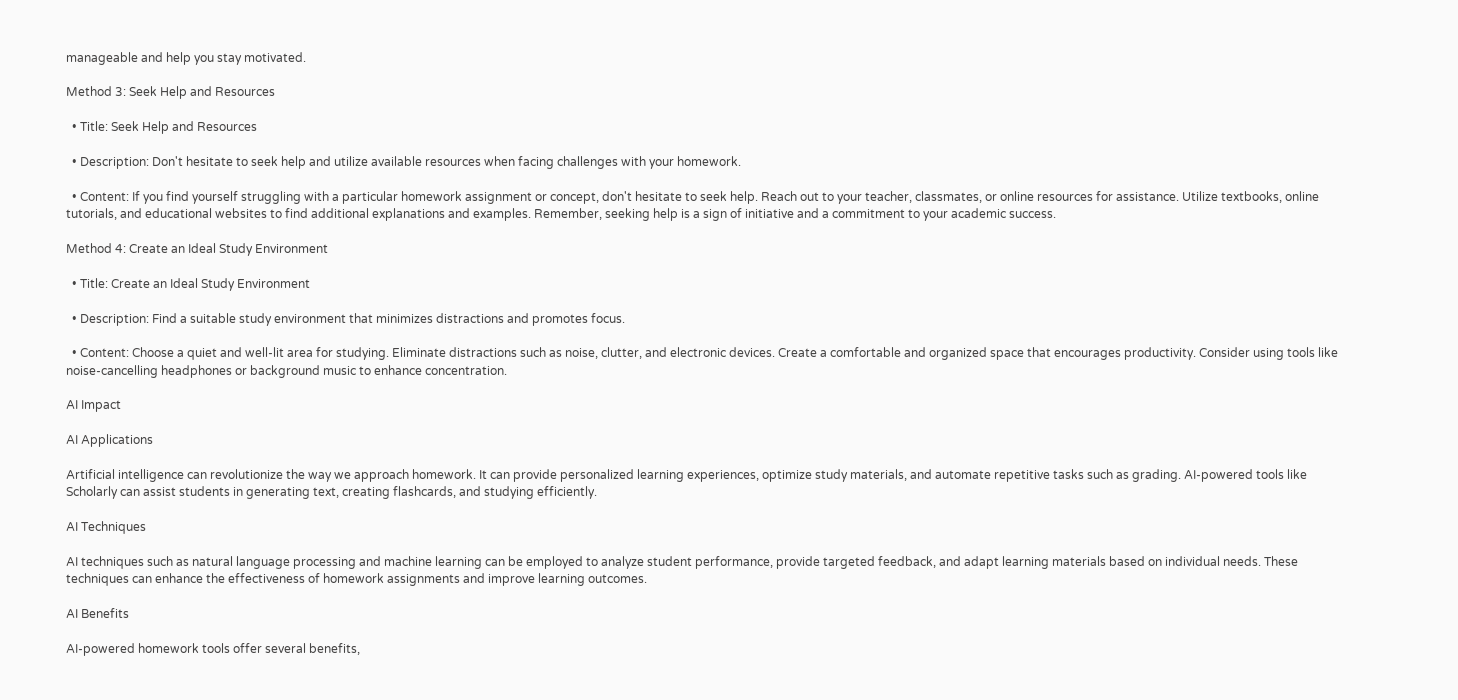manageable and help you stay motivated.

Method 3: Seek Help and Resources

  • Title: Seek Help and Resources

  • Description: Don't hesitate to seek help and utilize available resources when facing challenges with your homework.

  • Content: If you find yourself struggling with a particular homework assignment or concept, don't hesitate to seek help. Reach out to your teacher, classmates, or online resources for assistance. Utilize textbooks, online tutorials, and educational websites to find additional explanations and examples. Remember, seeking help is a sign of initiative and a commitment to your academic success.

Method 4: Create an Ideal Study Environment

  • Title: Create an Ideal Study Environment

  • Description: Find a suitable study environment that minimizes distractions and promotes focus.

  • Content: Choose a quiet and well-lit area for studying. Eliminate distractions such as noise, clutter, and electronic devices. Create a comfortable and organized space that encourages productivity. Consider using tools like noise-cancelling headphones or background music to enhance concentration.

AI Impact

AI Applications

Artificial intelligence can revolutionize the way we approach homework. It can provide personalized learning experiences, optimize study materials, and automate repetitive tasks such as grading. AI-powered tools like Scholarly can assist students in generating text, creating flashcards, and studying efficiently.

AI Techniques

AI techniques such as natural language processing and machine learning can be employed to analyze student performance, provide targeted feedback, and adapt learning materials based on individual needs. These techniques can enhance the effectiveness of homework assignments and improve learning outcomes.

AI Benefits

AI-powered homework tools offer several benefits,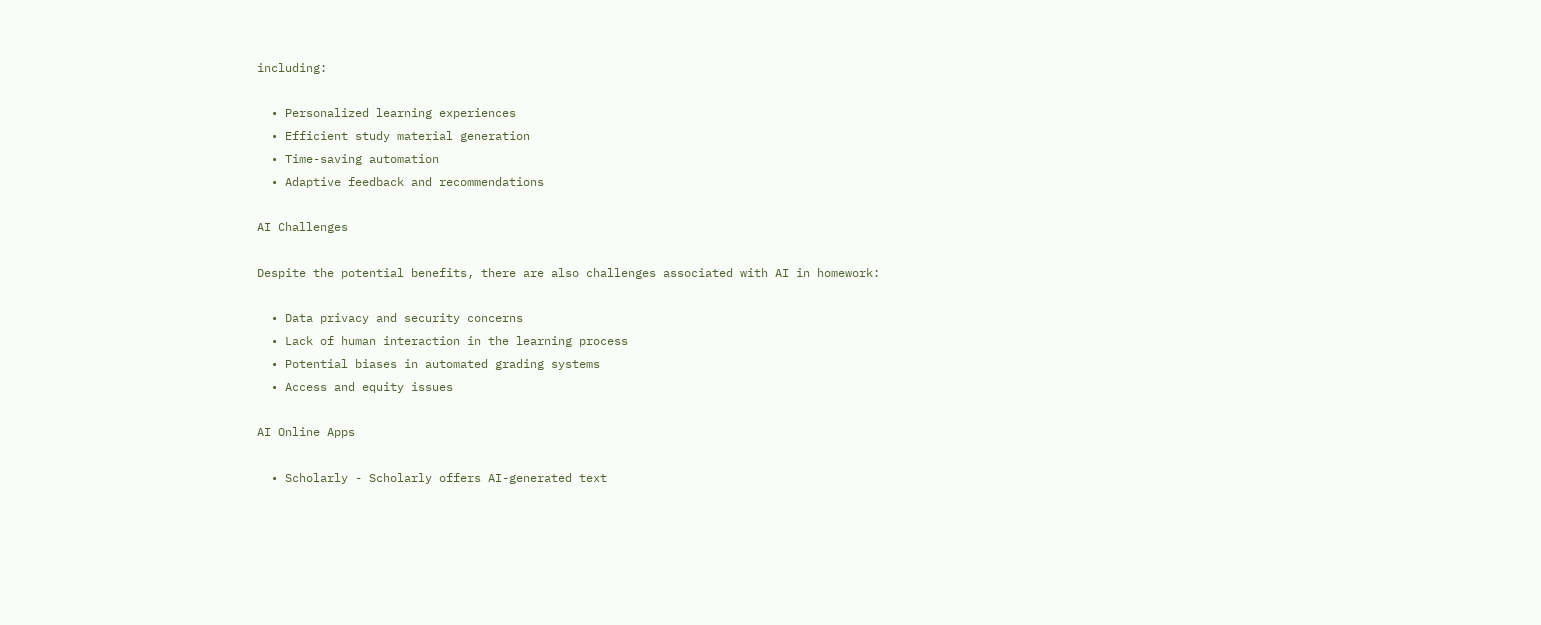including:

  • Personalized learning experiences
  • Efficient study material generation
  • Time-saving automation
  • Adaptive feedback and recommendations

AI Challenges

Despite the potential benefits, there are also challenges associated with AI in homework:

  • Data privacy and security concerns
  • Lack of human interaction in the learning process
  • Potential biases in automated grading systems
  • Access and equity issues

AI Online Apps

  • Scholarly - Scholarly offers AI-generated text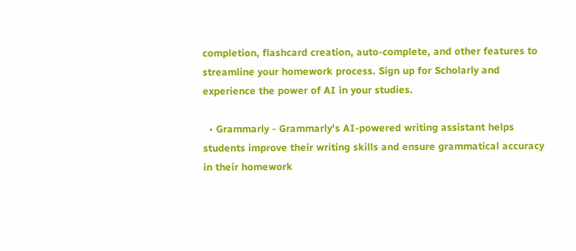completion, flashcard creation, auto-complete, and other features to streamline your homework process. Sign up for Scholarly and experience the power of AI in your studies.

  • Grammarly - Grammarly's AI-powered writing assistant helps students improve their writing skills and ensure grammatical accuracy in their homework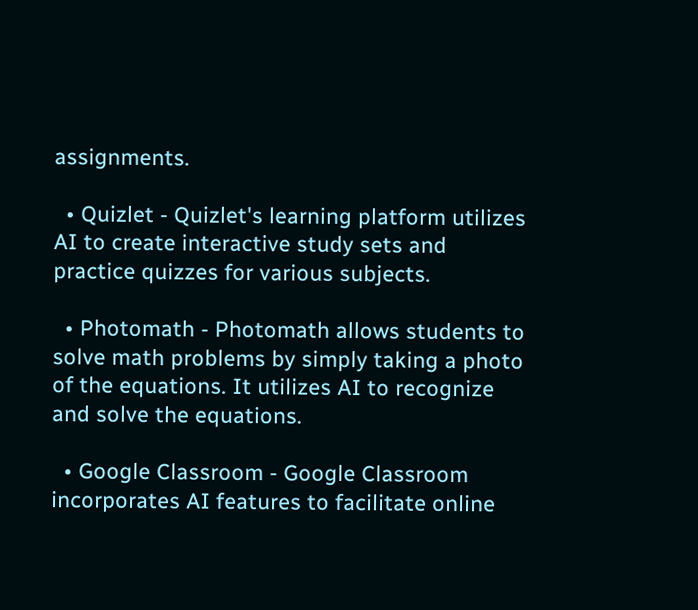assignments.

  • Quizlet - Quizlet's learning platform utilizes AI to create interactive study sets and practice quizzes for various subjects.

  • Photomath - Photomath allows students to solve math problems by simply taking a photo of the equations. It utilizes AI to recognize and solve the equations.

  • Google Classroom - Google Classroom incorporates AI features to facilitate online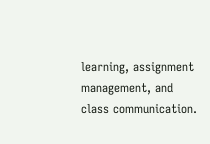learning, assignment management, and class communication.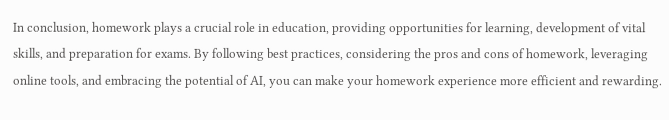In conclusion, homework plays a crucial role in education, providing opportunities for learning, development of vital skills, and preparation for exams. By following best practices, considering the pros and cons of homework, leveraging online tools, and embracing the potential of AI, you can make your homework experience more efficient and rewarding.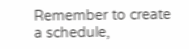Remember to create a schedule,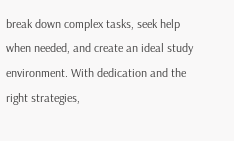break down complex tasks, seek help when needed, and create an ideal study environment. With dedication and the right strategies,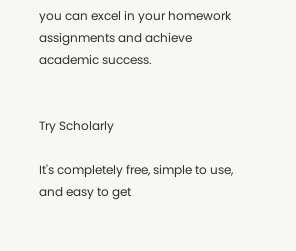you can excel in your homework assignments and achieve academic success.


Try Scholarly

It's completely free, simple to use, and easy to get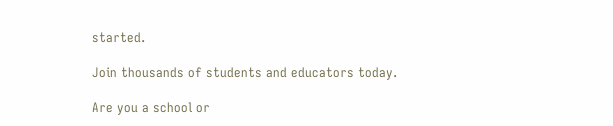started.

Join thousands of students and educators today.

Are you a school or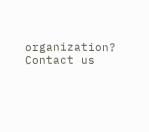organization? Contact us